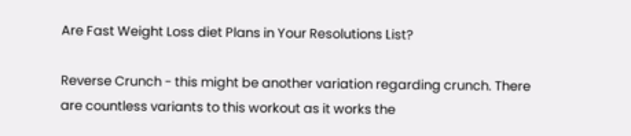Are Fast Weight Loss diet Plans in Your Resolutions List?

Reverse Crunch - this might be another variation regarding crunch. There are countless variants to this workout as it works the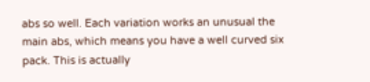abs so well. Each variation works an unusual the main abs, which means you have a well curved six pack. This is actually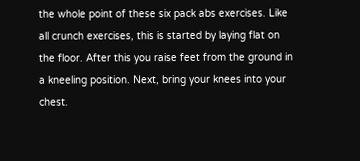the whole point of these six pack abs exercises. Like all crunch exercises, this is started by laying flat on the floor. After this you raise feet from the ground in a kneeling position. Next, bring your knees into your chest.